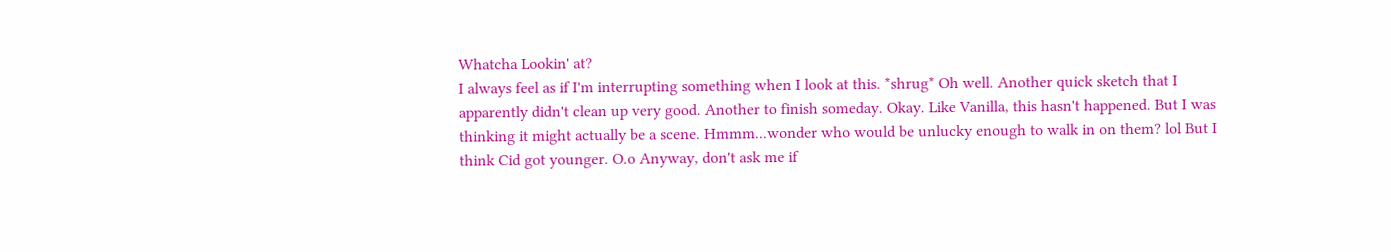Whatcha Lookin' at?
I always feel as if I'm interrupting something when I look at this. *shrug* Oh well. Another quick sketch that I apparently didn't clean up very good. Another to finish someday. Okay. Like Vanilla, this hasn't happened. But I was thinking it might actually be a scene. Hmmm...wonder who would be unlucky enough to walk in on them? lol But I think Cid got younger. O.o Anyway, don't ask me if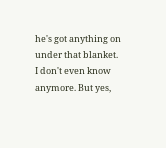he's got anything on under that blanket. I don't even know anymore. But yes,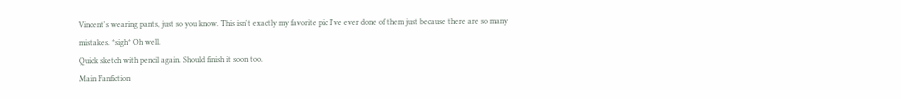Vincent's wearing pants, just so you know. This isn't exactly my favorite pic I've ever done of them just because there are so many mistakes. *sigh* Oh well.
Quick sketch with pencil again. Should finish it soon too.
Main Fanfiction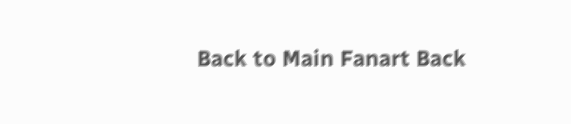Back to Main Fanart Back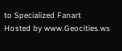to Specialized Fanart
Hosted by www.Geocities.ws